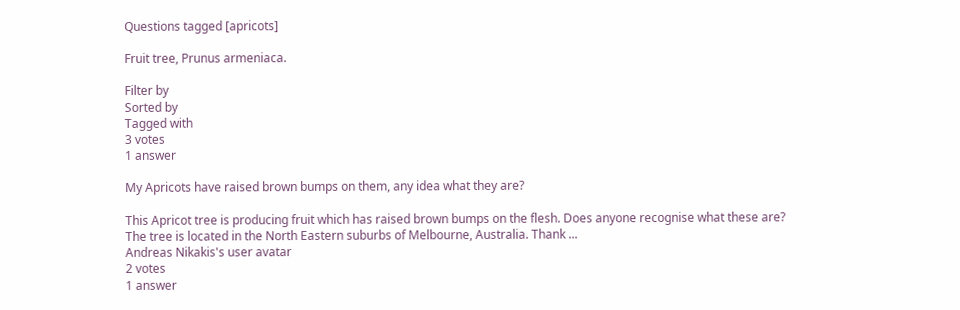Questions tagged [apricots]

Fruit tree, Prunus armeniaca.

Filter by
Sorted by
Tagged with
3 votes
1 answer

My Apricots have raised brown bumps on them, any idea what they are?

This Apricot tree is producing fruit which has raised brown bumps on the flesh. Does anyone recognise what these are? The tree is located in the North Eastern suburbs of Melbourne, Australia. Thank ...
Andreas Nikakis's user avatar
2 votes
1 answer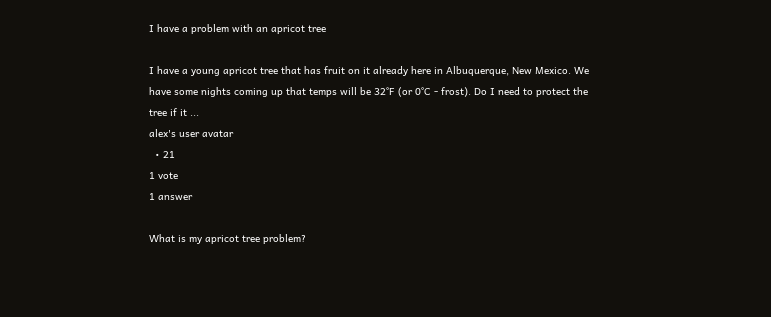I have a problem with an apricot tree

I have a young apricot tree that has fruit on it already here in Albuquerque, New Mexico. We have some nights coming up that temps will be 32°F (or 0°C - frost). Do I need to protect the tree if it ...
alex's user avatar
  • 21
1 vote
1 answer

What is my apricot tree problem?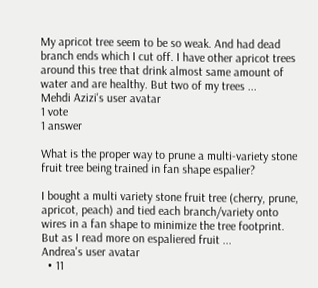My apricot tree seem to be so weak. And had dead branch ends which I cut off. I have other apricot trees around this tree that drink almost same amount of water and are healthy. But two of my trees ...
Mehdi Azizi's user avatar
1 vote
1 answer

What is the proper way to prune a multi-variety stone fruit tree being trained in fan shape espalier?

I bought a multi variety stone fruit tree (cherry, prune, apricot, peach) and tied each branch/variety onto wires in a fan shape to minimize the tree footprint. But as I read more on espaliered fruit ...
Andrea's user avatar
  • 11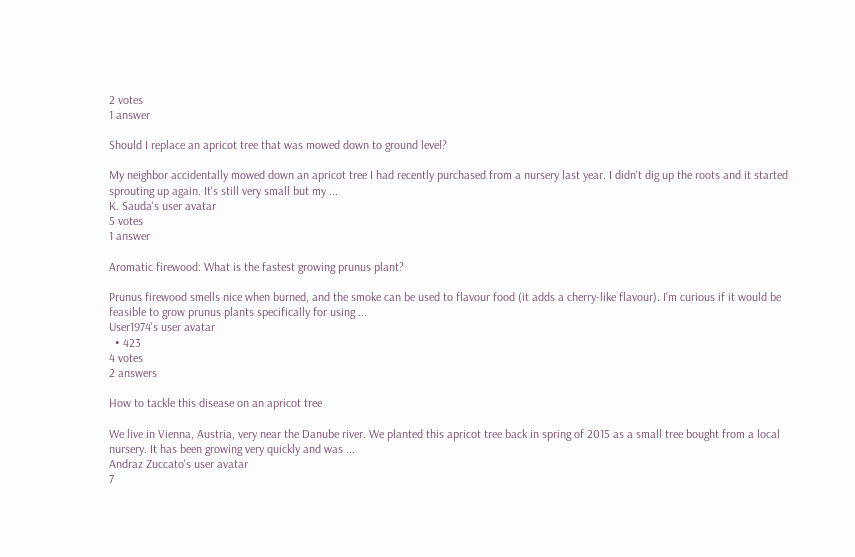2 votes
1 answer

Should I replace an apricot tree that was mowed down to ground level?

My neighbor accidentally mowed down an apricot tree I had recently purchased from a nursery last year. I didn't dig up the roots and it started sprouting up again. It's still very small but my ...
K. Sauda's user avatar
5 votes
1 answer

Aromatic firewood: What is the fastest growing prunus plant?

Prunus firewood smells nice when burned, and the smoke can be used to flavour food (it adds a cherry-like flavour). I'm curious if it would be feasible to grow prunus plants specifically for using ...
User1974's user avatar
  • 423
4 votes
2 answers

How to tackle this disease on an apricot tree

We live in Vienna, Austria, very near the Danube river. We planted this apricot tree back in spring of 2015 as a small tree bought from a local nursery. It has been growing very quickly and was ...
Andraz Zuccato's user avatar
7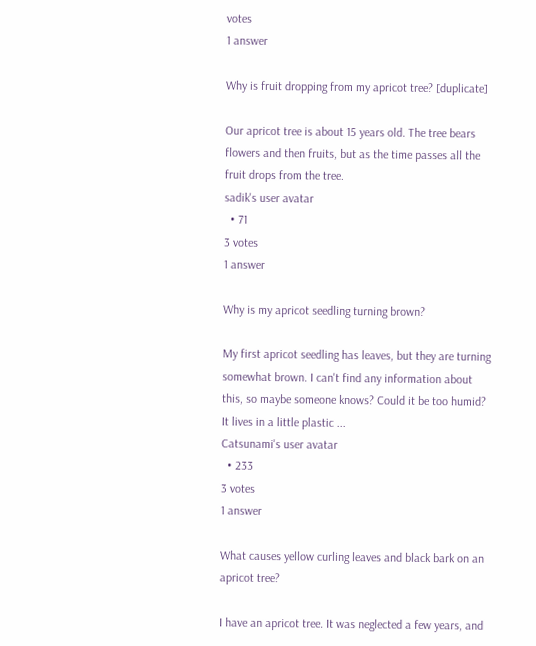votes
1 answer

Why is fruit dropping from my apricot tree? [duplicate]

Our apricot tree is about 15 years old. The tree bears flowers and then fruits, but as the time passes all the fruit drops from the tree.
sadik's user avatar
  • 71
3 votes
1 answer

Why is my apricot seedling turning brown?

My first apricot seedling has leaves, but they are turning somewhat brown. I can't find any information about this, so maybe someone knows? Could it be too humid? It lives in a little plastic ...
Catsunami's user avatar
  • 233
3 votes
1 answer

What causes yellow curling leaves and black bark on an apricot tree?

I have an apricot tree. It was neglected a few years, and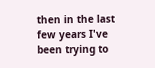then in the last few years I've been trying to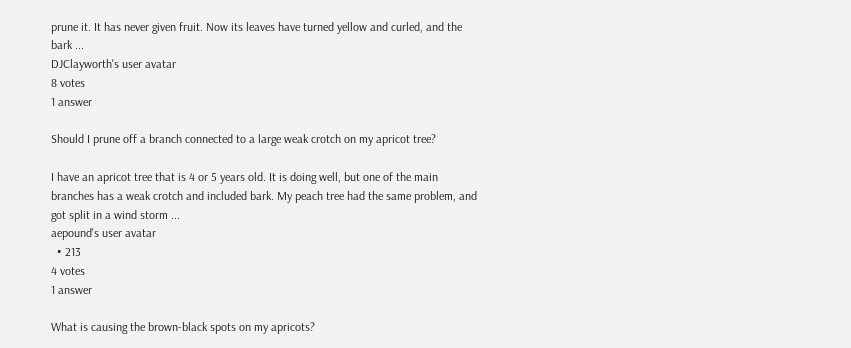prune it. It has never given fruit. Now its leaves have turned yellow and curled, and the bark ...
DJClayworth's user avatar
8 votes
1 answer

Should I prune off a branch connected to a large weak crotch on my apricot tree?

I have an apricot tree that is 4 or 5 years old. It is doing well, but one of the main branches has a weak crotch and included bark. My peach tree had the same problem, and got split in a wind storm ...
aepound's user avatar
  • 213
4 votes
1 answer

What is causing the brown-black spots on my apricots?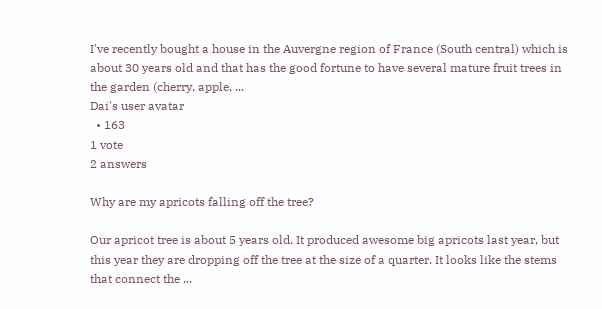I've recently bought a house in the Auvergne region of France (South central) which is about 30 years old and that has the good fortune to have several mature fruit trees in the garden (cherry, apple, ...
Dai's user avatar
  • 163
1 vote
2 answers

Why are my apricots falling off the tree?

Our apricot tree is about 5 years old. It produced awesome big apricots last year, but this year they are dropping off the tree at the size of a quarter. It looks like the stems that connect the ...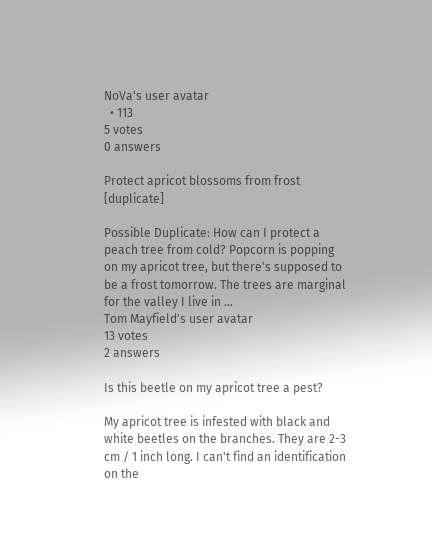NoVa's user avatar
  • 113
5 votes
0 answers

Protect apricot blossoms from frost [duplicate]

Possible Duplicate: How can I protect a peach tree from cold? Popcorn is popping on my apricot tree, but there's supposed to be a frost tomorrow. The trees are marginal for the valley I live in ...
Tom Mayfield's user avatar
13 votes
2 answers

Is this beetle on my apricot tree a pest?

My apricot tree is infested with black and white beetles on the branches. They are 2-3 cm / 1 inch long. I can't find an identification on the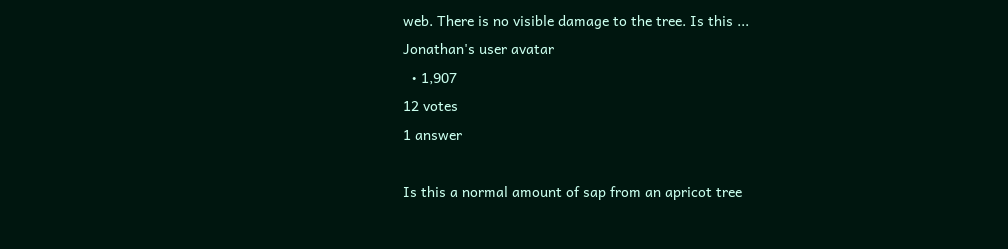web. There is no visible damage to the tree. Is this ...
Jonathan's user avatar
  • 1,907
12 votes
1 answer

Is this a normal amount of sap from an apricot tree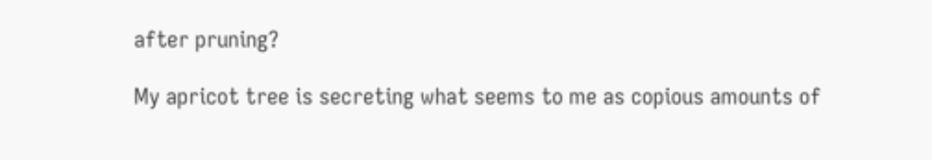after pruning?

My apricot tree is secreting what seems to me as copious amounts of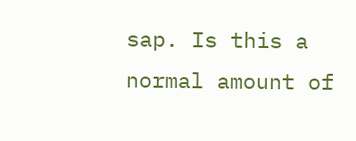sap. Is this a normal amount of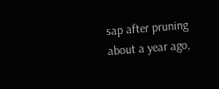sap after pruning about a year ago,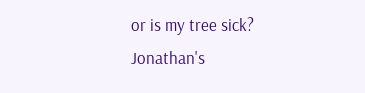or is my tree sick?
Jonathan's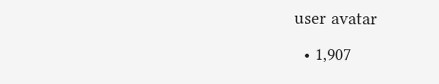user avatar
  • 1,907